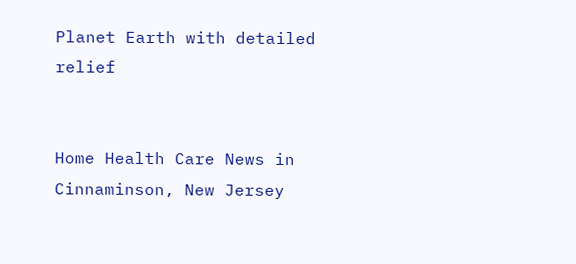Planet Earth with detailed relief


Home Health Care News in Cinnaminson, New Jersey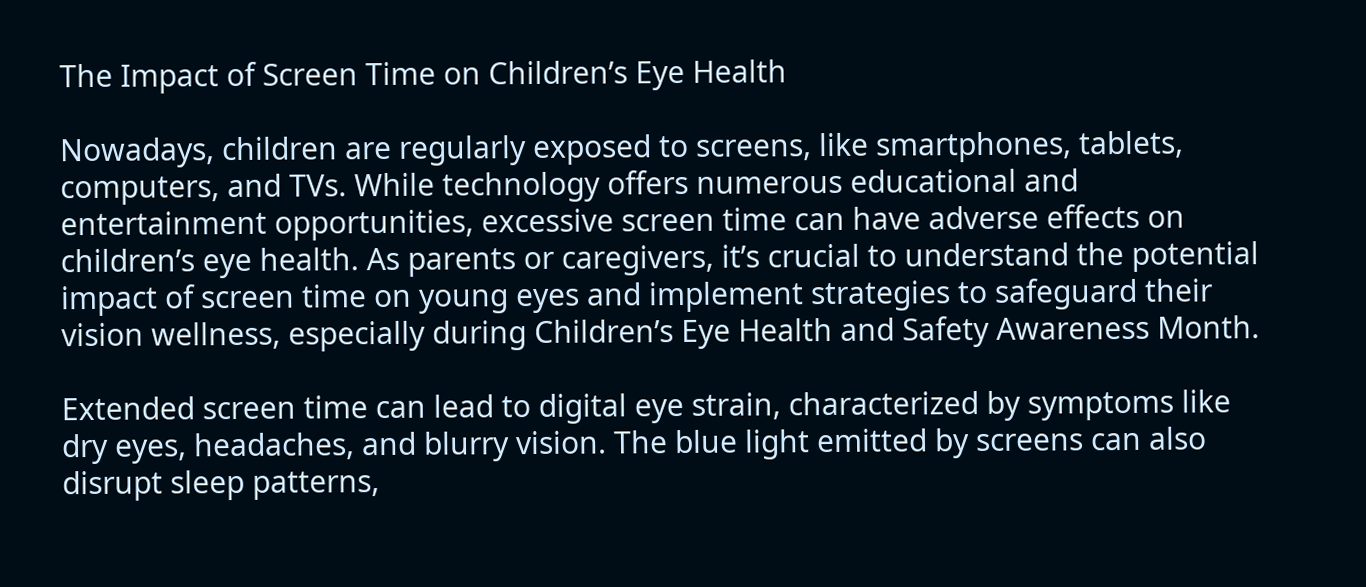The Impact of Screen Time on Children’s Eye Health

Nowadays, children are regularly exposed to screens, like smartphones, tablets, computers, and TVs. While technology offers numerous educational and entertainment opportunities, excessive screen time can have adverse effects on children’s eye health. As parents or caregivers, it’s crucial to understand the potential impact of screen time on young eyes and implement strategies to safeguard their vision wellness, especially during Children’s Eye Health and Safety Awareness Month.

Extended screen time can lead to digital eye strain, characterized by symptoms like dry eyes, headaches, and blurry vision. The blue light emitted by screens can also disrupt sleep patterns,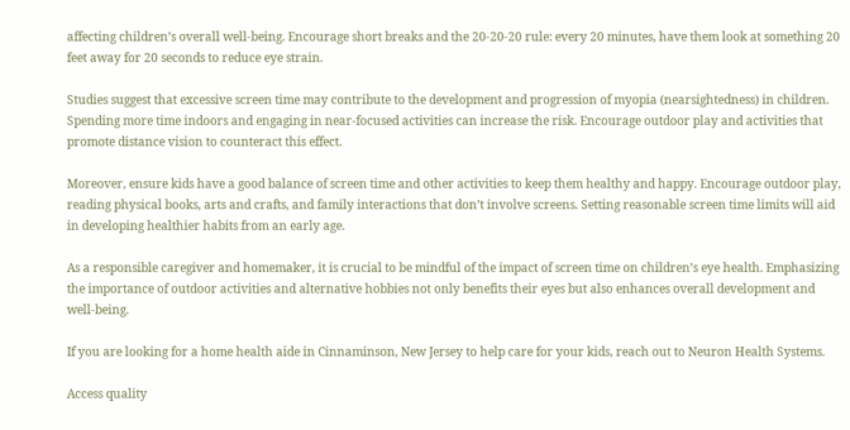affecting children’s overall well-being. Encourage short breaks and the 20-20-20 rule: every 20 minutes, have them look at something 20 feet away for 20 seconds to reduce eye strain.

Studies suggest that excessive screen time may contribute to the development and progression of myopia (nearsightedness) in children. Spending more time indoors and engaging in near-focused activities can increase the risk. Encourage outdoor play and activities that promote distance vision to counteract this effect.

Moreover, ensure kids have a good balance of screen time and other activities to keep them healthy and happy. Encourage outdoor play, reading physical books, arts and crafts, and family interactions that don’t involve screens. Setting reasonable screen time limits will aid in developing healthier habits from an early age.

As a responsible caregiver and homemaker, it is crucial to be mindful of the impact of screen time on children’s eye health. Emphasizing the importance of outdoor activities and alternative hobbies not only benefits their eyes but also enhances overall development and well-being.

If you are looking for a home health aide in Cinnaminson, New Jersey to help care for your kids, reach out to Neuron Health Systems.

Access quality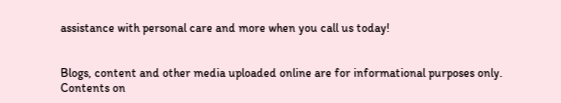assistance with personal care and more when you call us today!


Blogs, content and other media uploaded online are for informational purposes only. Contents on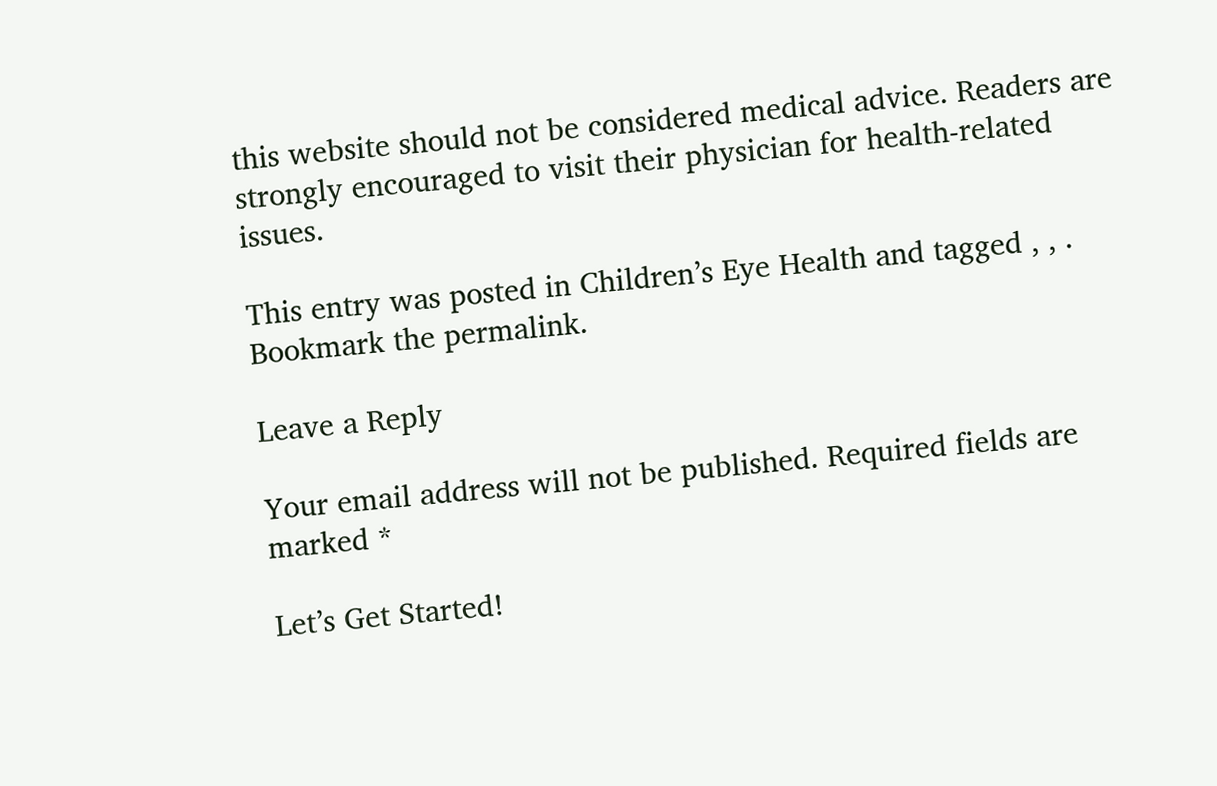this website should not be considered medical advice. Readers are strongly encouraged to visit their physician for health-related issues.

This entry was posted in Children’s Eye Health and tagged , , . Bookmark the permalink.

Leave a Reply

Your email address will not be published. Required fields are marked *

Let’s Get Started!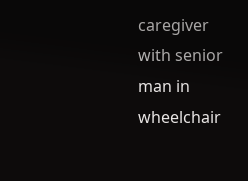caregiver with senior man in wheelchair